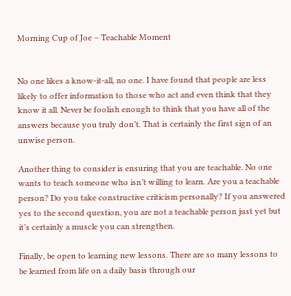Morning Cup of Joe – Teachable Moment


No one likes a know-it-all, no one. I have found that people are less likely to offer information to those who act and even think that they know it all. Never be foolish enough to think that you have all of the answers because you truly don’t. That is certainly the first sign of an unwise person.

Another thing to consider is ensuring that you are teachable. No one wants to teach someone who isn’t willing to learn. Are you a teachable person? Do you take constructive criticism personally? If you answered yes to the second question, you are not a teachable person just yet but it’s certainly a muscle you can strengthen.

Finally, be open to learning new lessons. There are so many lessons to be learned from life on a daily basis through our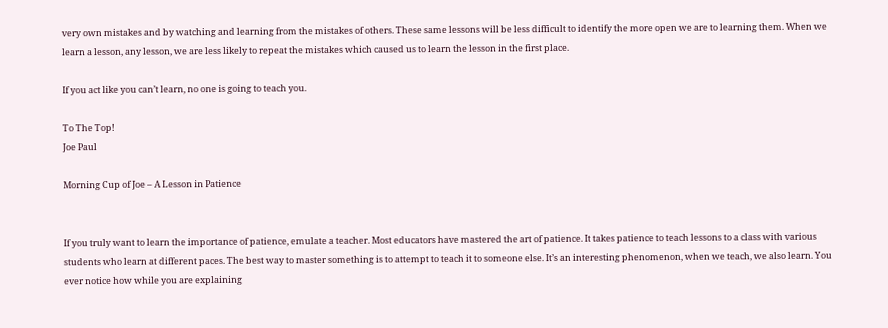very own mistakes and by watching and learning from the mistakes of others. These same lessons will be less difficult to identify the more open we are to learning them. When we learn a lesson, any lesson, we are less likely to repeat the mistakes which caused us to learn the lesson in the first place.

If you act like you can’t learn, no one is going to teach you.

To The Top!
Joe Paul

Morning Cup of Joe – A Lesson in Patience


If you truly want to learn the importance of patience, emulate a teacher. Most educators have mastered the art of patience. It takes patience to teach lessons to a class with various students who learn at different paces. The best way to master something is to attempt to teach it to someone else. It’s an interesting phenomenon, when we teach, we also learn. You ever notice how while you are explaining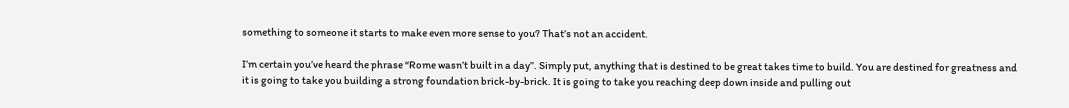something to someone it starts to make even more sense to you? That’s not an accident.

I’m certain you’ve heard the phrase “Rome wasn’t built in a day”. Simply put, anything that is destined to be great takes time to build. You are destined for greatness and it is going to take you building a strong foundation brick-by-brick. It is going to take you reaching deep down inside and pulling out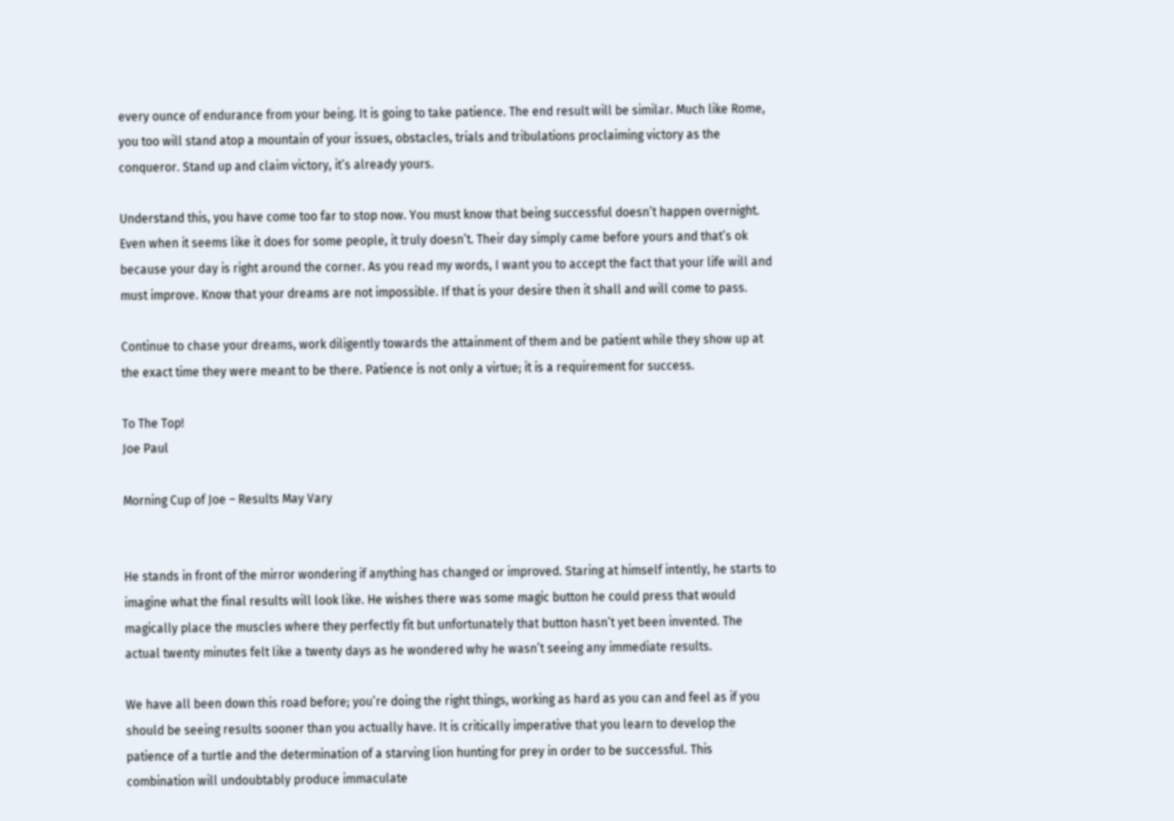every ounce of endurance from your being. It is going to take patience. The end result will be similar. Much like Rome, you too will stand atop a mountain of your issues, obstacles, trials and tribulations proclaiming victory as the conqueror. Stand up and claim victory, it’s already yours.

Understand this, you have come too far to stop now. You must know that being successful doesn’t happen overnight. Even when it seems like it does for some people, it truly doesn’t. Their day simply came before yours and that’s ok because your day is right around the corner. As you read my words, I want you to accept the fact that your life will and must improve. Know that your dreams are not impossible. If that is your desire then it shall and will come to pass.

Continue to chase your dreams, work diligently towards the attainment of them and be patient while they show up at the exact time they were meant to be there. Patience is not only a virtue; it is a requirement for success.

To The Top!
Joe Paul

Morning Cup of Joe – Results May Vary


He stands in front of the mirror wondering if anything has changed or improved. Staring at himself intently, he starts to imagine what the final results will look like. He wishes there was some magic button he could press that would magically place the muscles where they perfectly fit but unfortunately that button hasn’t yet been invented. The actual twenty minutes felt like a twenty days as he wondered why he wasn’t seeing any immediate results.

We have all been down this road before; you’re doing the right things, working as hard as you can and feel as if you should be seeing results sooner than you actually have. It is critically imperative that you learn to develop the patience of a turtle and the determination of a starving lion hunting for prey in order to be successful. This combination will undoubtably produce immaculate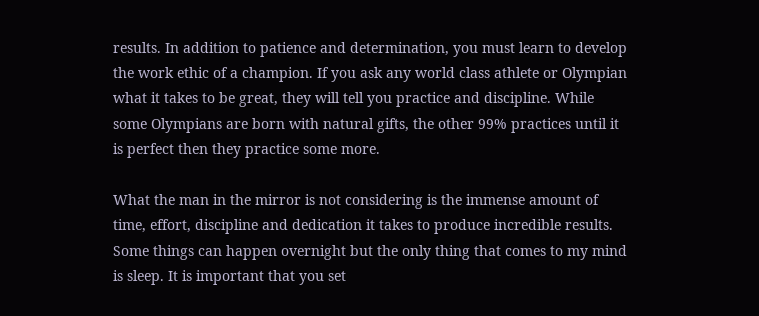results. In addition to patience and determination, you must learn to develop the work ethic of a champion. If you ask any world class athlete or Olympian what it takes to be great, they will tell you practice and discipline. While some Olympians are born with natural gifts, the other 99% practices until it is perfect then they practice some more.

What the man in the mirror is not considering is the immense amount of time, effort, discipline and dedication it takes to produce incredible results. Some things can happen overnight but the only thing that comes to my mind is sleep. It is important that you set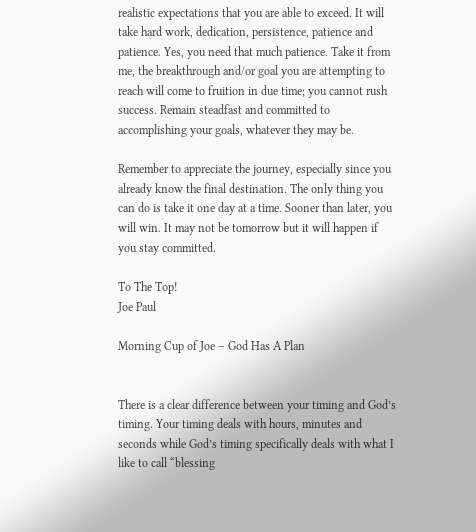realistic expectations that you are able to exceed. It will take hard work, dedication, persistence, patience and patience. Yes, you need that much patience. Take it from me, the breakthrough and/or goal you are attempting to reach will come to fruition in due time; you cannot rush success. Remain steadfast and committed to accomplishing your goals, whatever they may be.

Remember to appreciate the journey, especially since you already know the final destination. The only thing you can do is take it one day at a time. Sooner than later, you will win. It may not be tomorrow but it will happen if you stay committed.

To The Top!
Joe Paul

Morning Cup of Joe – God Has A Plan


There is a clear difference between your timing and God’s timing. Your timing deals with hours, minutes and seconds while God’s timing specifically deals with what I like to call “blessing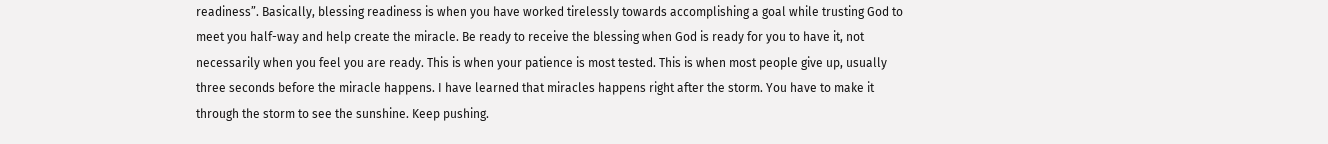readiness”. Basically, blessing readiness is when you have worked tirelessly towards accomplishing a goal while trusting God to meet you half-way and help create the miracle. Be ready to receive the blessing when God is ready for you to have it, not necessarily when you feel you are ready. This is when your patience is most tested. This is when most people give up, usually three seconds before the miracle happens. I have learned that miracles happens right after the storm. You have to make it through the storm to see the sunshine. Keep pushing.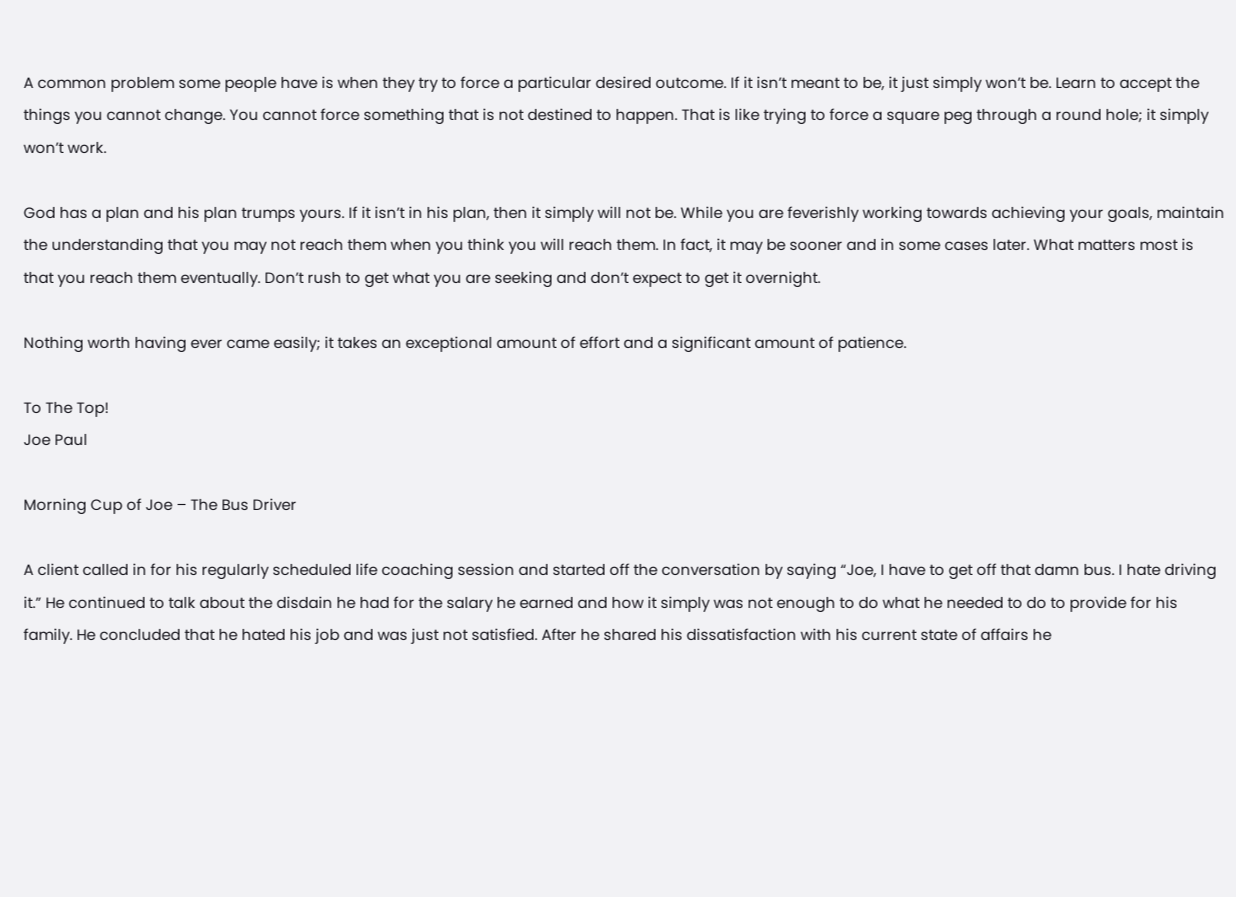A common problem some people have is when they try to force a particular desired outcome. If it isn’t meant to be, it just simply won’t be. Learn to accept the things you cannot change. You cannot force something that is not destined to happen. That is like trying to force a square peg through a round hole; it simply won’t work.

God has a plan and his plan trumps yours. If it isn’t in his plan, then it simply will not be. While you are feverishly working towards achieving your goals, maintain the understanding that you may not reach them when you think you will reach them. In fact, it may be sooner and in some cases later. What matters most is that you reach them eventually. Don’t rush to get what you are seeking and don’t expect to get it overnight.

Nothing worth having ever came easily; it takes an exceptional amount of effort and a significant amount of patience.

To The Top!
Joe Paul

Morning Cup of Joe – The Bus Driver

A client called in for his regularly scheduled life coaching session and started off the conversation by saying “Joe, I have to get off that damn bus. I hate driving it.” He continued to talk about the disdain he had for the salary he earned and how it simply was not enough to do what he needed to do to provide for his family. He concluded that he hated his job and was just not satisfied. After he shared his dissatisfaction with his current state of affairs he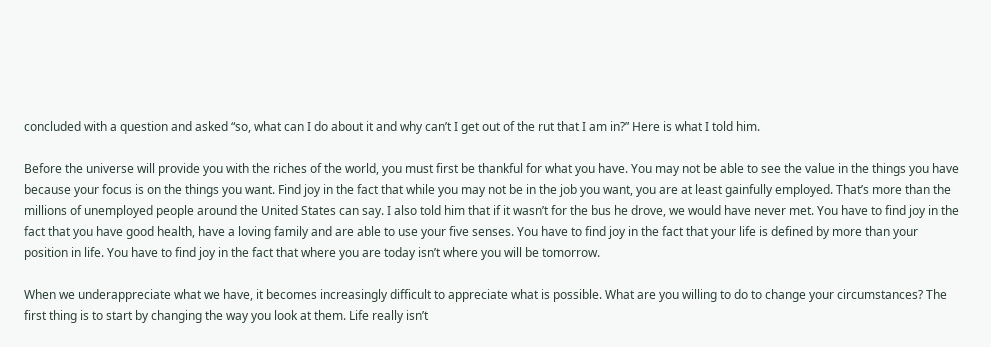concluded with a question and asked “so, what can I do about it and why can’t I get out of the rut that I am in?” Here is what I told him.

Before the universe will provide you with the riches of the world, you must first be thankful for what you have. You may not be able to see the value in the things you have because your focus is on the things you want. Find joy in the fact that while you may not be in the job you want, you are at least gainfully employed. That’s more than the millions of unemployed people around the United States can say. I also told him that if it wasn’t for the bus he drove, we would have never met. You have to find joy in the fact that you have good health, have a loving family and are able to use your five senses. You have to find joy in the fact that your life is defined by more than your position in life. You have to find joy in the fact that where you are today isn’t where you will be tomorrow.

When we underappreciate what we have, it becomes increasingly difficult to appreciate what is possible. What are you willing to do to change your circumstances? The first thing is to start by changing the way you look at them. Life really isn’t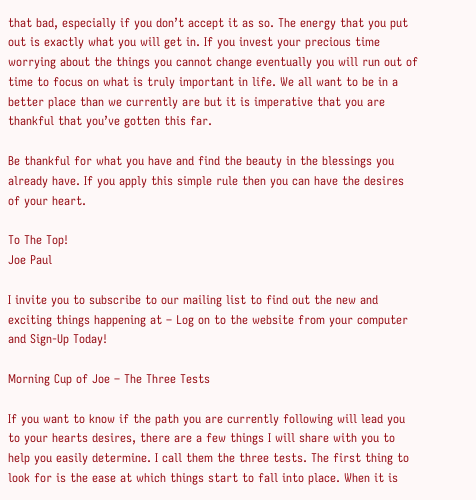that bad, especially if you don’t accept it as so. The energy that you put out is exactly what you will get in. If you invest your precious time worrying about the things you cannot change eventually you will run out of time to focus on what is truly important in life. We all want to be in a better place than we currently are but it is imperative that you are thankful that you’ve gotten this far.

Be thankful for what you have and find the beauty in the blessings you already have. If you apply this simple rule then you can have the desires of your heart.

To The Top!
Joe Paul

I invite you to subscribe to our mailing list to find out the new and exciting things happening at – Log on to the website from your computer and Sign-Up Today!

Morning Cup of Joe – The Three Tests

If you want to know if the path you are currently following will lead you to your hearts desires, there are a few things I will share with you to help you easily determine. I call them the three tests. The first thing to look for is the ease at which things start to fall into place. When it is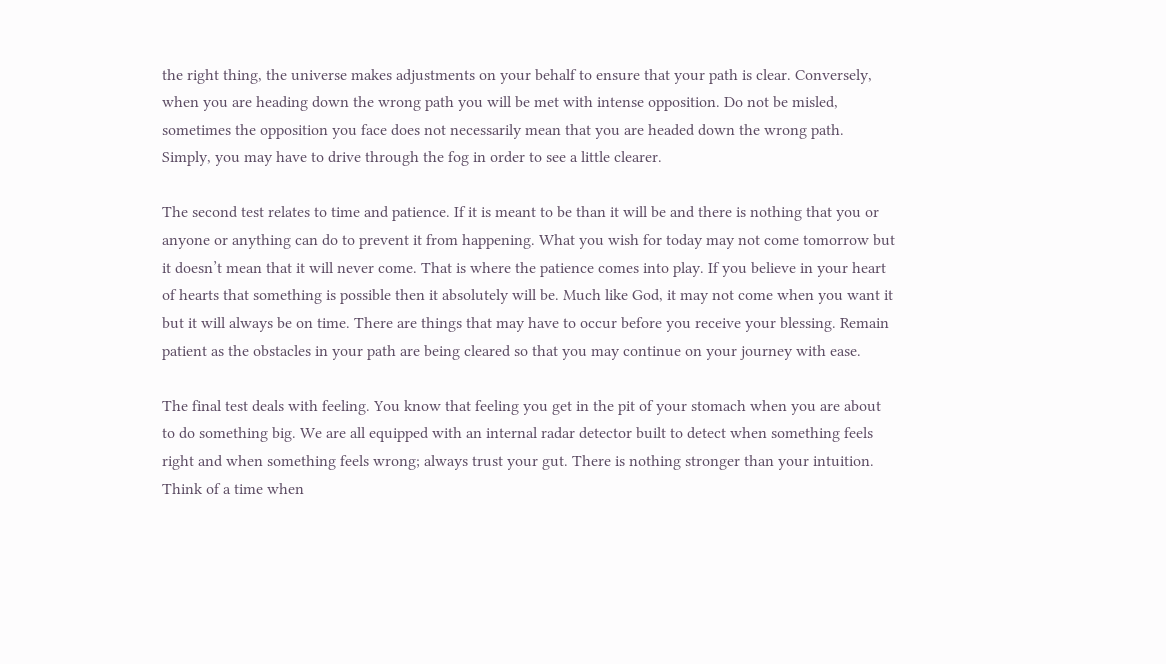the right thing, the universe makes adjustments on your behalf to ensure that your path is clear. Conversely, when you are heading down the wrong path you will be met with intense opposition. Do not be misled, sometimes the opposition you face does not necessarily mean that you are headed down the wrong path. Simply, you may have to drive through the fog in order to see a little clearer.

The second test relates to time and patience. If it is meant to be than it will be and there is nothing that you or anyone or anything can do to prevent it from happening. What you wish for today may not come tomorrow but it doesn’t mean that it will never come. That is where the patience comes into play. If you believe in your heart of hearts that something is possible then it absolutely will be. Much like God, it may not come when you want it but it will always be on time. There are things that may have to occur before you receive your blessing. Remain patient as the obstacles in your path are being cleared so that you may continue on your journey with ease.

The final test deals with feeling. You know that feeling you get in the pit of your stomach when you are about to do something big. We are all equipped with an internal radar detector built to detect when something feels right and when something feels wrong; always trust your gut. There is nothing stronger than your intuition. Think of a time when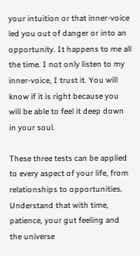your intuition or that inner-voice led you out of danger or into an opportunity. It happens to me all the time. I not only listen to my inner-voice, I trust it. You will know if it is right because you will be able to feel it deep down in your soul.

These three tests can be applied to every aspect of your life, from relationships to opportunities. Understand that with time, patience, your gut feeling and the universe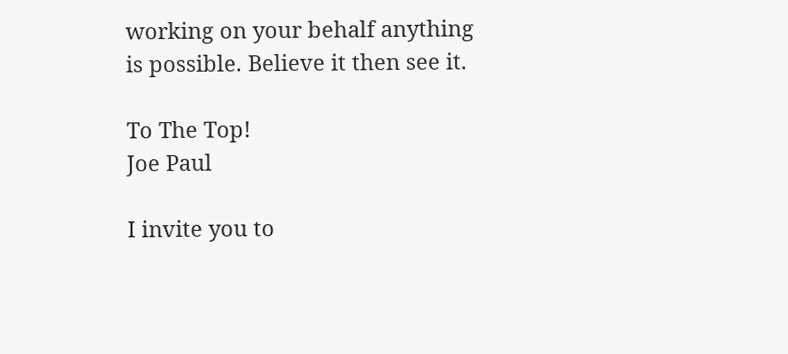working on your behalf anything is possible. Believe it then see it.

To The Top!
Joe Paul

I invite you to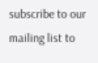subscribe to our mailing list to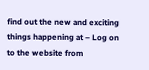find out the new and exciting things happening at – Log on to the website from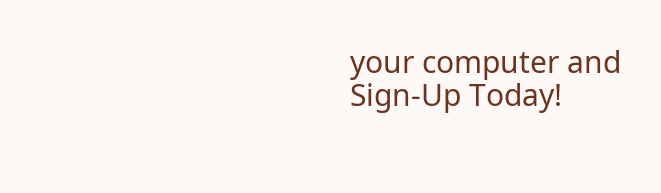your computer and Sign-Up Today!